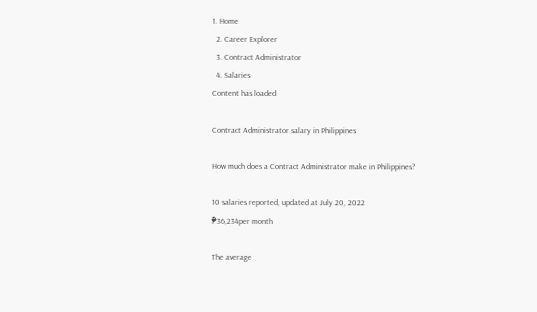1. Home
  2. Career Explorer
  3. Contract Administrator
  4. Salaries
Content has loaded

Contract Administrator salary in Philippines

How much does a Contract Administrator make in Philippines?

10 salaries reported, updated at July 20, 2022
₱36,234per month

The average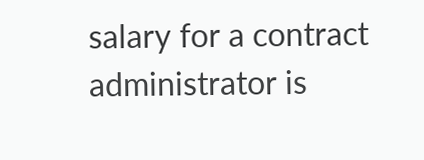salary for a contract administrator is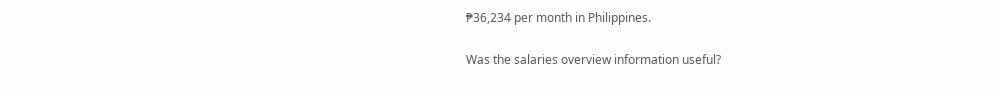₱36,234 per month in Philippines.

Was the salaries overview information useful?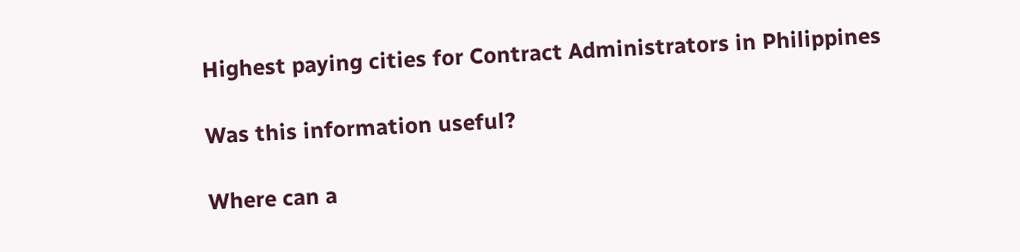Highest paying cities for Contract Administrators in Philippines

Was this information useful?

Where can a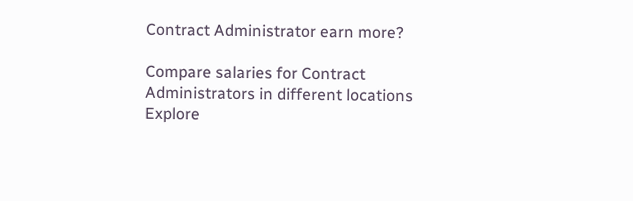Contract Administrator earn more?

Compare salaries for Contract Administrators in different locations
Explore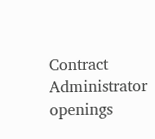Contract Administrator openings